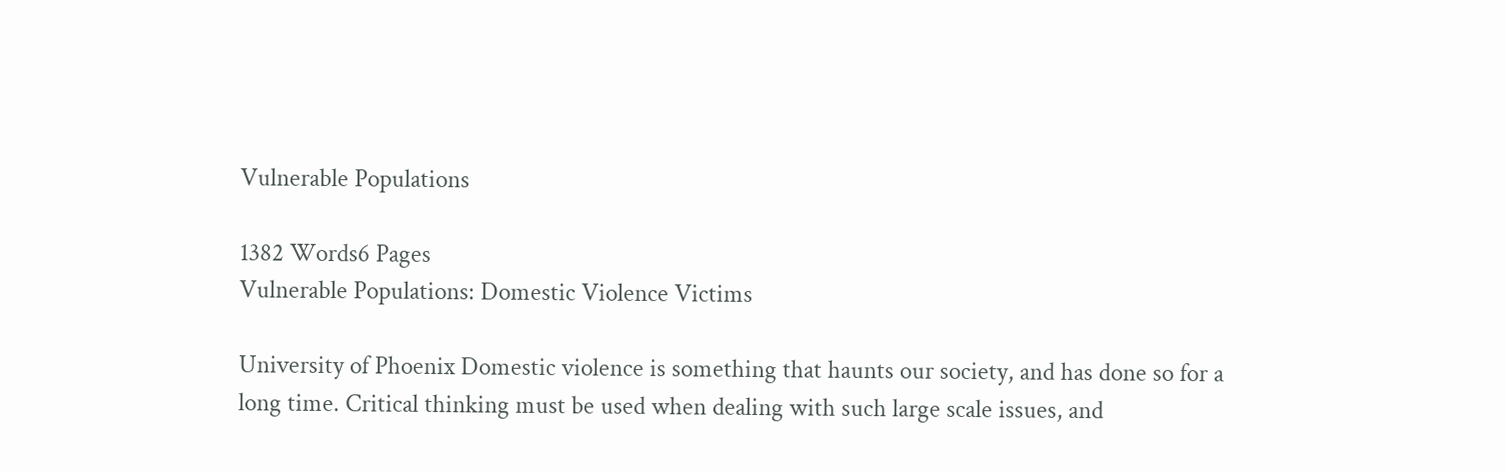Vulnerable Populations

1382 Words6 Pages
Vulnerable Populations: Domestic Violence Victims

University of Phoenix Domestic violence is something that haunts our society, and has done so for a long time. Critical thinking must be used when dealing with such large scale issues, and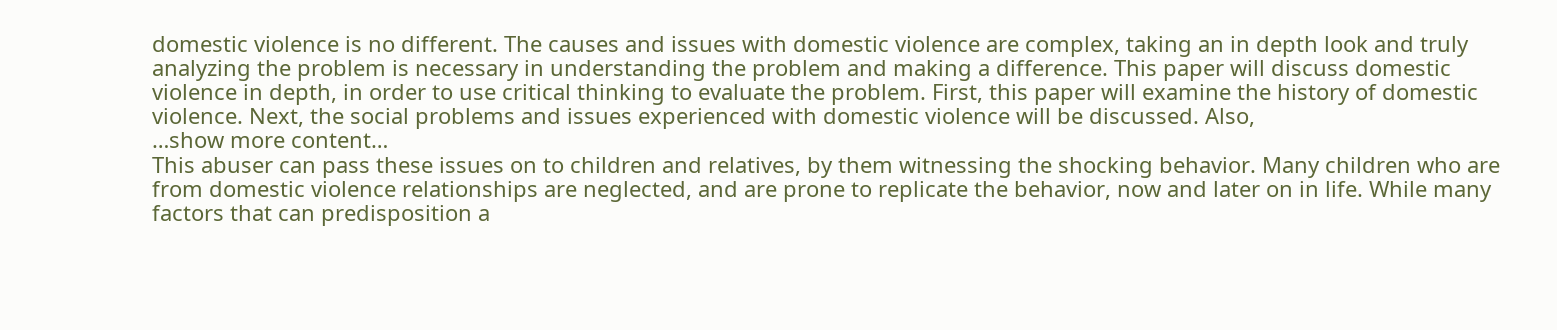domestic violence is no different. The causes and issues with domestic violence are complex, taking an in depth look and truly analyzing the problem is necessary in understanding the problem and making a difference. This paper will discuss domestic violence in depth, in order to use critical thinking to evaluate the problem. First, this paper will examine the history of domestic violence. Next, the social problems and issues experienced with domestic violence will be discussed. Also,
…show more content…
This abuser can pass these issues on to children and relatives, by them witnessing the shocking behavior. Many children who are from domestic violence relationships are neglected, and are prone to replicate the behavior, now and later on in life. While many factors that can predisposition a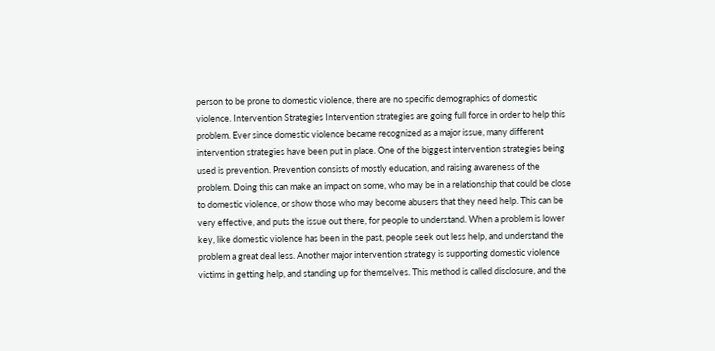person to be prone to domestic violence, there are no specific demographics of domestic violence. Intervention Strategies Intervention strategies are going full force in order to help this problem. Ever since domestic violence became recognized as a major issue, many different intervention strategies have been put in place. One of the biggest intervention strategies being used is prevention. Prevention consists of mostly education, and raising awareness of the problem. Doing this can make an impact on some, who may be in a relationship that could be close to domestic violence, or show those who may become abusers that they need help. This can be very effective, and puts the issue out there, for people to understand. When a problem is lower key, like domestic violence has been in the past, people seek out less help, and understand the problem a great deal less. Another major intervention strategy is supporting domestic violence victims in getting help, and standing up for themselves. This method is called disclosure, and the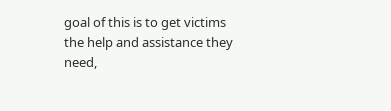goal of this is to get victims the help and assistance they need,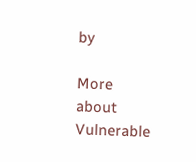by

More about Vulnerable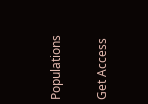Populations

Get Access